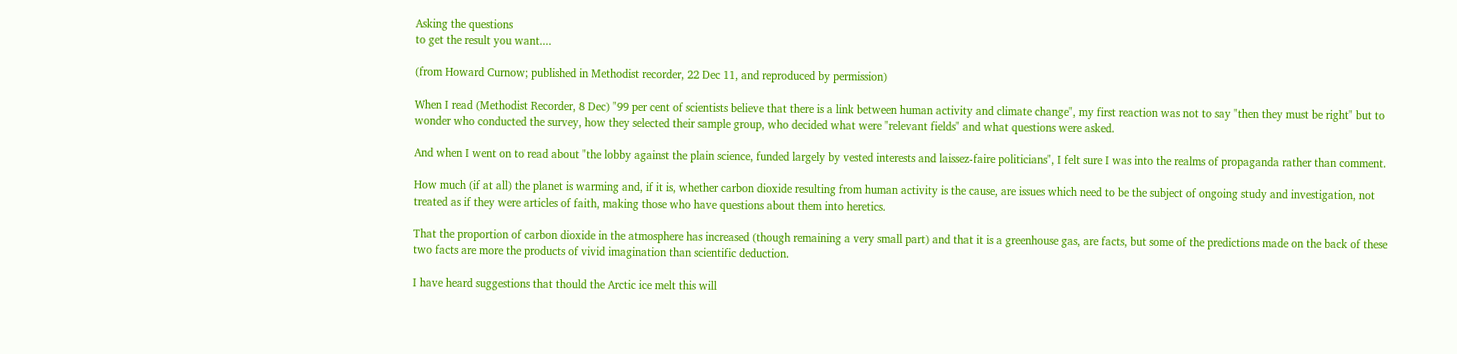Asking the questions
to get the result you want....

(from Howard Curnow; published in Methodist recorder, 22 Dec 11, and reproduced by permission)

When I read (Methodist Recorder, 8 Dec) "99 per cent of scientists believe that there is a link between human activity and climate change", my first reaction was not to say "then they must be right" but to wonder who conducted the survey, how they selected their sample group, who decided what were "relevant fields" and what questions were asked.

And when I went on to read about "the lobby against the plain science, funded largely by vested interests and laissez-faire politicians", I felt sure I was into the realms of propaganda rather than comment.

How much (if at all) the planet is warming and, if it is, whether carbon dioxide resulting from human activity is the cause, are issues which need to be the subject of ongoing study and investigation, not treated as if they were articles of faith, making those who have questions about them into heretics.

That the proportion of carbon dioxide in the atmosphere has increased (though remaining a very small part) and that it is a greenhouse gas, are facts, but some of the predictions made on the back of these two facts are more the products of vivid imagination than scientific deduction.

I have heard suggestions that thould the Arctic ice melt this will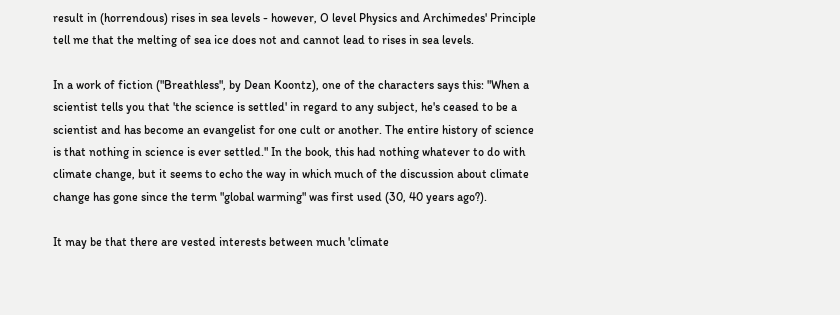result in (horrendous) rises in sea levels - however, O level Physics and Archimedes' Principle tell me that the melting of sea ice does not and cannot lead to rises in sea levels.

In a work of fiction ("Breathless", by Dean Koontz), one of the characters says this: "When a scientist tells you that 'the science is settled' in regard to any subject, he's ceased to be a scientist and has become an evangelist for one cult or another. The entire history of science is that nothing in science is ever settled." In the book, this had nothing whatever to do with climate change, but it seems to echo the way in which much of the discussion about climate change has gone since the term "global warming" was first used (30, 40 years ago?).

It may be that there are vested interests between much 'climate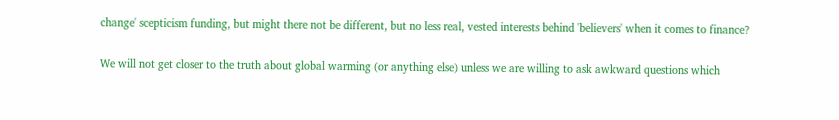change' scepticism funding, but might there not be different, but no less real, vested interests behind 'believers' when it comes to finance?

We will not get closer to the truth about global warming (or anything else) unless we are willing to ask awkward questions which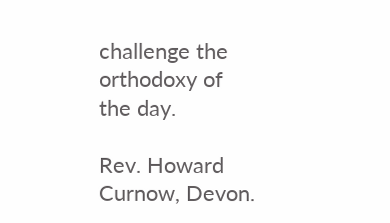challenge the orthodoxy of the day.

Rev. Howard Curnow, Devon.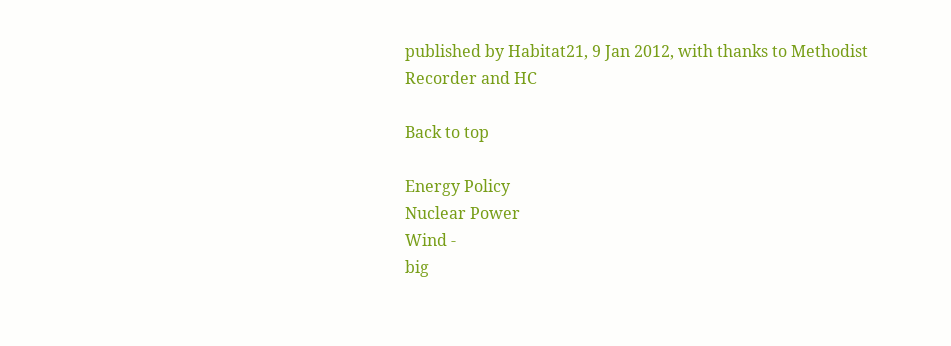published by Habitat21, 9 Jan 2012, with thanks to Methodist Recorder and HC

Back to top

Energy Policy
Nuclear Power
Wind -
big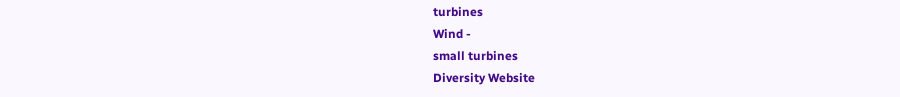turbines
Wind -
small turbines
Diversity Website